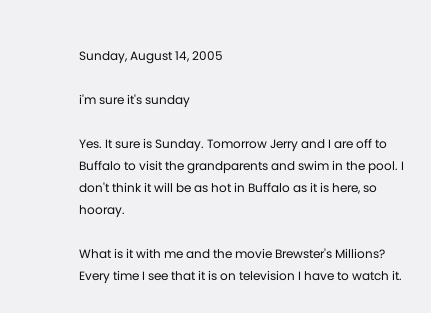Sunday, August 14, 2005

i'm sure it's sunday

Yes. It sure is Sunday. Tomorrow Jerry and I are off to Buffalo to visit the grandparents and swim in the pool. I don't think it will be as hot in Buffalo as it is here, so hooray.

What is it with me and the movie Brewster's Millions? Every time I see that it is on television I have to watch it.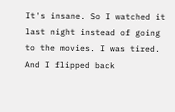It's insane. So I watched it last night instead of going to the movies. I was tired. And I flipped back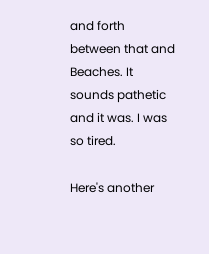and forth between that and Beaches. It sounds pathetic and it was. I was so tired.

Here's another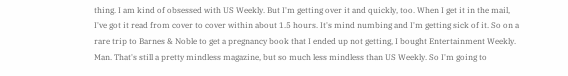thing. I am kind of obsessed with US Weekly. But I'm getting over it and quickly, too. When I get it in the mail, I've got it read from cover to cover within about 1.5 hours. It's mind numbing and I'm getting sick of it. So on a rare trip to Barnes & Noble to get a pregnancy book that I ended up not getting, I bought Entertainment Weekly. Man. That's still a pretty mindless magazine, but so much less mindless than US Weekly. So I'm going to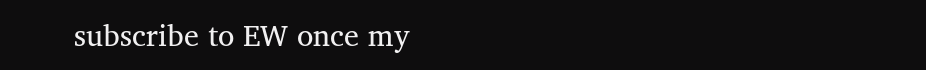subscribe to EW once my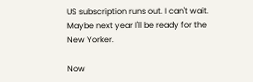US subscription runs out. I can't wait. Maybe next year I'll be ready for the New Yorker.

Now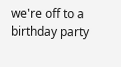we're off to a birthday party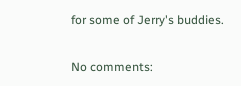for some of Jerry's buddies.

No comments: